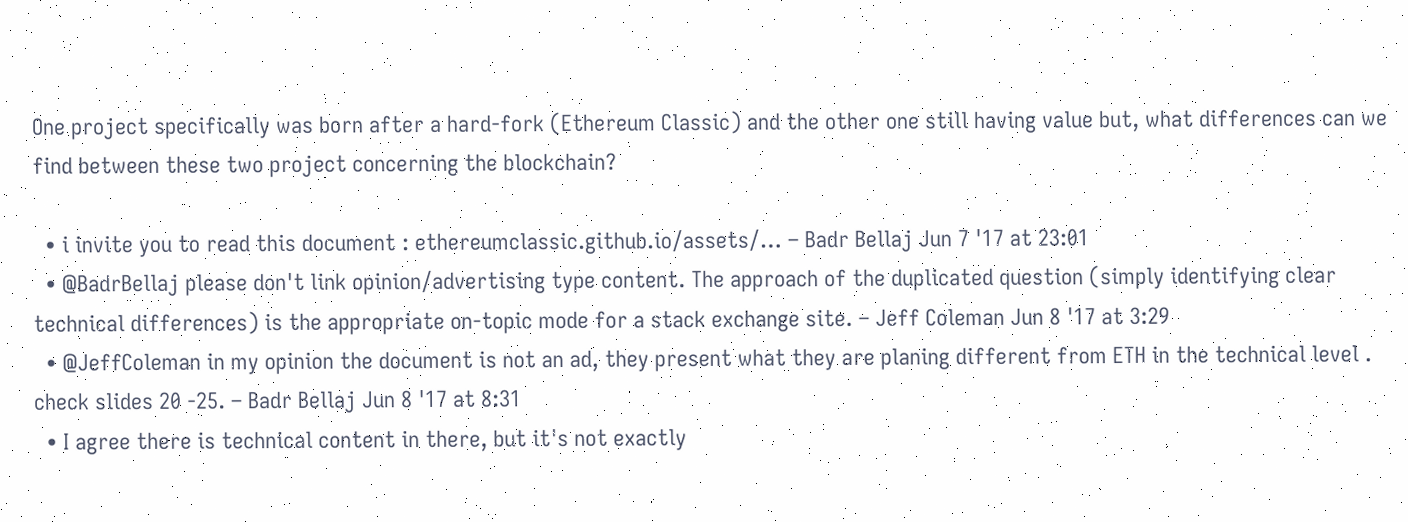One project specifically was born after a hard-fork (Ethereum Classic) and the other one still having value but, what differences can we find between these two project concerning the blockchain?

  • i invite you to read this document : ethereumclassic.github.io/assets/… – Badr Bellaj Jun 7 '17 at 23:01
  • @BadrBellaj please don't link opinion/advertising type content. The approach of the duplicated question (simply identifying clear technical differences) is the appropriate on-topic mode for a stack exchange site. – Jeff Coleman Jun 8 '17 at 3:29
  • @JeffColeman in my opinion the document is not an ad, they present what they are planing different from ETH in the technical level . check slides 20 -25. – Badr Bellaj Jun 8 '17 at 8:31
  • I agree there is technical content in there, but it's not exactly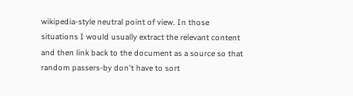wikipedia-style neutral point of view. In those situations I would usually extract the relevant content and then link back to the document as a source so that random passers-by don't have to sort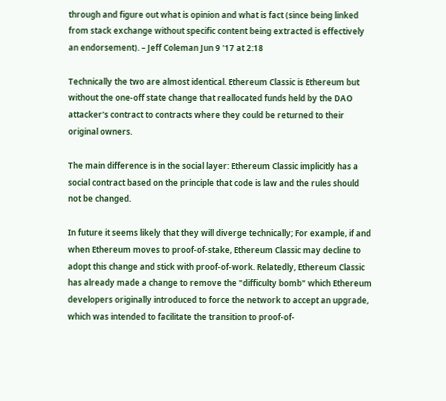through and figure out what is opinion and what is fact (since being linked from stack exchange without specific content being extracted is effectively an endorsement). – Jeff Coleman Jun 9 '17 at 2:18

Technically the two are almost identical. Ethereum Classic is Ethereum but without the one-off state change that reallocated funds held by the DAO attacker's contract to contracts where they could be returned to their original owners.

The main difference is in the social layer: Ethereum Classic implicitly has a social contract based on the principle that code is law and the rules should not be changed.

In future it seems likely that they will diverge technically; For example, if and when Ethereum moves to proof-of-stake, Ethereum Classic may decline to adopt this change and stick with proof-of-work. Relatedly, Ethereum Classic has already made a change to remove the "difficulty bomb" which Ethereum developers originally introduced to force the network to accept an upgrade, which was intended to facilitate the transition to proof-of-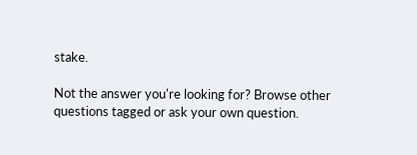stake.

Not the answer you're looking for? Browse other questions tagged or ask your own question.